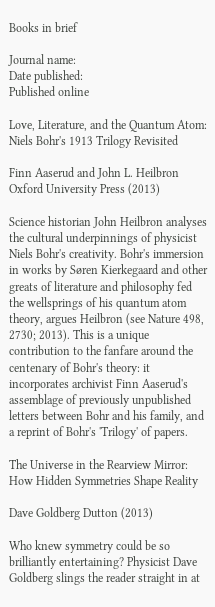Books in brief

Journal name:
Date published:
Published online

Love, Literature, and the Quantum Atom: Niels Bohr's 1913 Trilogy Revisited

Finn Aaserud and John L. Heilbron Oxford University Press (2013)

Science historian John Heilbron analyses the cultural underpinnings of physicist Niels Bohr's creativity. Bohr's immersion in works by Søren Kierkegaard and other greats of literature and philosophy fed the wellsprings of his quantum atom theory, argues Heilbron (see Nature 498, 2730; 2013). This is a unique contribution to the fanfare around the centenary of Bohr's theory: it incorporates archivist Finn Aaserud's assemblage of previously unpublished letters between Bohr and his family, and a reprint of Bohr's 'Trilogy' of papers.

The Universe in the Rearview Mirror: How Hidden Symmetries Shape Reality

Dave Goldberg Dutton (2013)

Who knew symmetry could be so brilliantly entertaining? Physicist Dave Goldberg slings the reader straight in at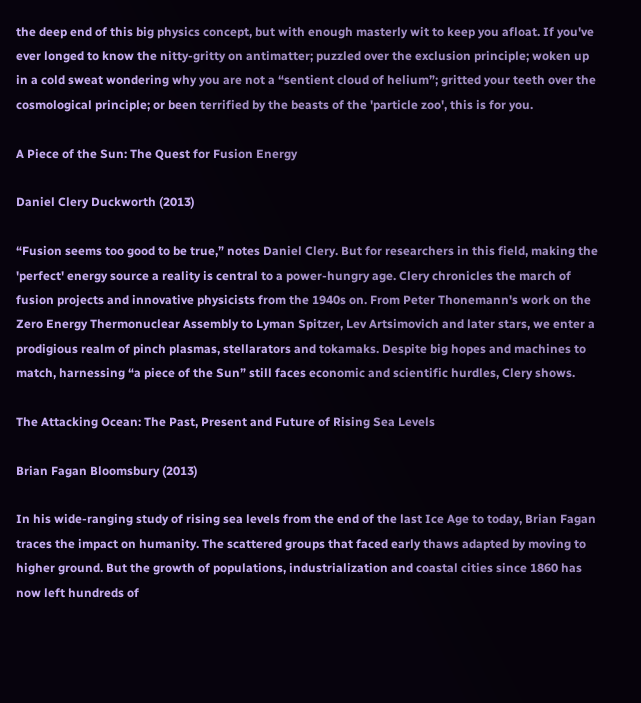the deep end of this big physics concept, but with enough masterly wit to keep you afloat. If you've ever longed to know the nitty-gritty on antimatter; puzzled over the exclusion principle; woken up in a cold sweat wondering why you are not a “sentient cloud of helium”; gritted your teeth over the cosmological principle; or been terrified by the beasts of the 'particle zoo', this is for you.

A Piece of the Sun: The Quest for Fusion Energy

Daniel Clery Duckworth (2013)

“Fusion seems too good to be true,” notes Daniel Clery. But for researchers in this field, making the 'perfect' energy source a reality is central to a power-hungry age. Clery chronicles the march of fusion projects and innovative physicists from the 1940s on. From Peter Thonemann's work on the Zero Energy Thermonuclear Assembly to Lyman Spitzer, Lev Artsimovich and later stars, we enter a prodigious realm of pinch plasmas, stellarators and tokamaks. Despite big hopes and machines to match, harnessing “a piece of the Sun” still faces economic and scientific hurdles, Clery shows.

The Attacking Ocean: The Past, Present and Future of Rising Sea Levels

Brian Fagan Bloomsbury (2013)

In his wide-ranging study of rising sea levels from the end of the last Ice Age to today, Brian Fagan traces the impact on humanity. The scattered groups that faced early thaws adapted by moving to higher ground. But the growth of populations, industrialization and coastal cities since 1860 has now left hundreds of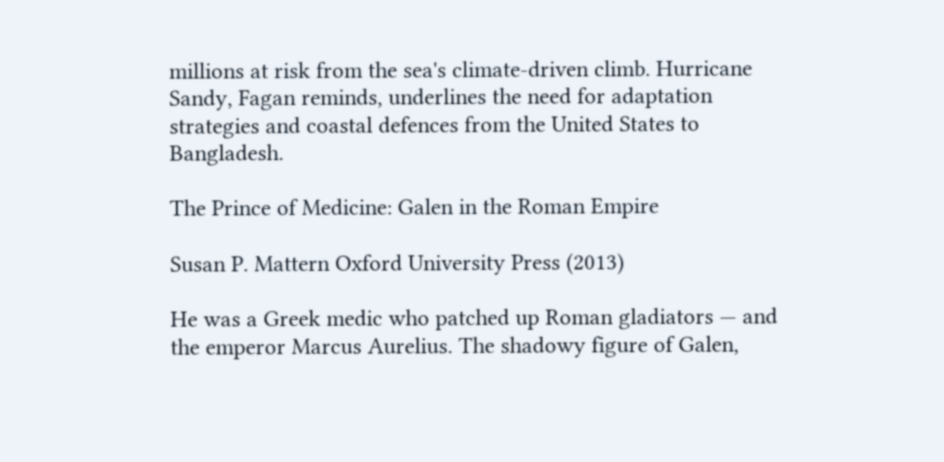millions at risk from the sea's climate-driven climb. Hurricane Sandy, Fagan reminds, underlines the need for adaptation strategies and coastal defences from the United States to Bangladesh.

The Prince of Medicine: Galen in the Roman Empire

Susan P. Mattern Oxford University Press (2013)

He was a Greek medic who patched up Roman gladiators — and the emperor Marcus Aurelius. The shadowy figure of Galen,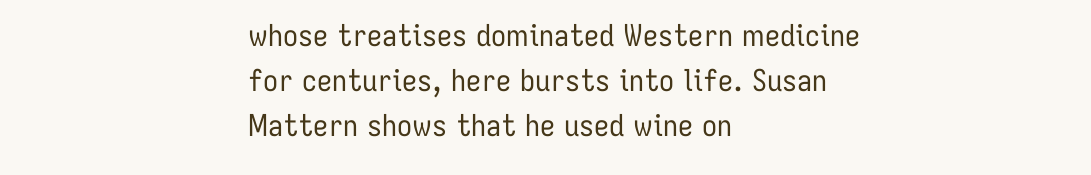whose treatises dominated Western medicine for centuries, here bursts into life. Susan Mattern shows that he used wine on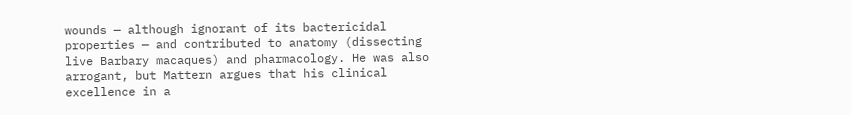wounds — although ignorant of its bactericidal properties — and contributed to anatomy (dissecting live Barbary macaques) and pharmacology. He was also arrogant, but Mattern argues that his clinical excellence in a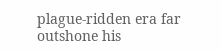plague-ridden era far outshone his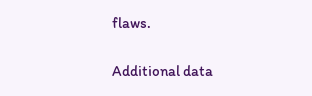flaws.

Additional data